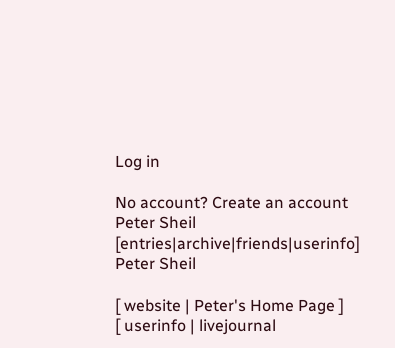Log in

No account? Create an account
Peter Sheil [entries|archive|friends|userinfo]
Peter Sheil

[ website | Peter's Home Page ]
[ userinfo | livejournal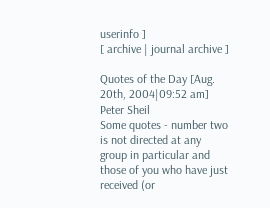userinfo ]
[ archive | journal archive ]

Quotes of the Day [Aug. 20th, 2004|09:52 am]
Peter Sheil
Some quotes - number two is not directed at any group in particular and those of you who have just received (or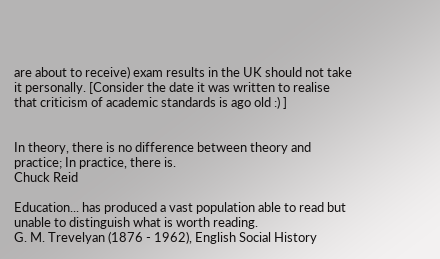are about to receive) exam results in the UK should not take it personally. [Consider the date it was written to realise that criticism of academic standards is ago old :) ]


In theory, there is no difference between theory and practice; In practice, there is.
Chuck Reid

Education... has produced a vast population able to read but unable to distinguish what is worth reading.
G. M. Trevelyan (1876 - 1962), English Social History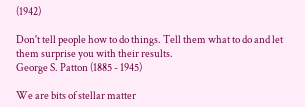(1942)

Don't tell people how to do things. Tell them what to do and let them surprise you with their results.
George S. Patton (1885 - 1945)

We are bits of stellar matter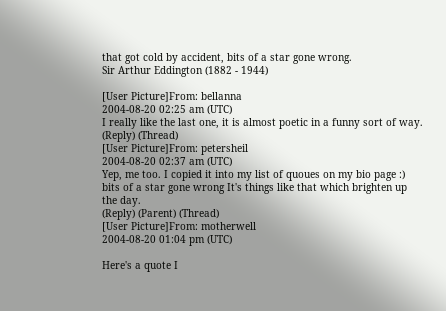that got cold by accident, bits of a star gone wrong.
Sir Arthur Eddington (1882 - 1944)

[User Picture]From: bellanna
2004-08-20 02:25 am (UTC)
I really like the last one, it is almost poetic in a funny sort of way.
(Reply) (Thread)
[User Picture]From: petersheil
2004-08-20 02:37 am (UTC)
Yep, me too. I copied it into my list of quoues on my bio page :) bits of a star gone wrong It's things like that which brighten up the day.
(Reply) (Parent) (Thread)
[User Picture]From: motherwell
2004-08-20 01:04 pm (UTC)

Here's a quote I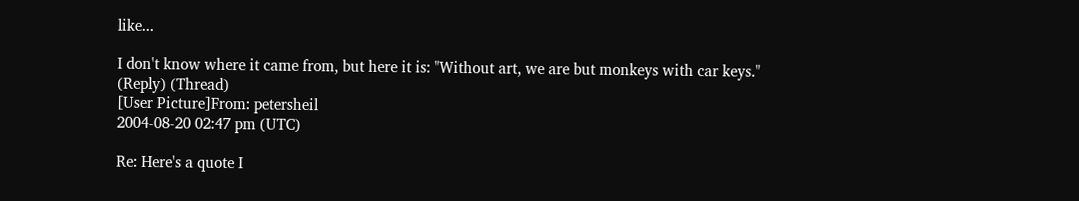like...

I don't know where it came from, but here it is: "Without art, we are but monkeys with car keys."
(Reply) (Thread)
[User Picture]From: petersheil
2004-08-20 02:47 pm (UTC)

Re: Here's a quote I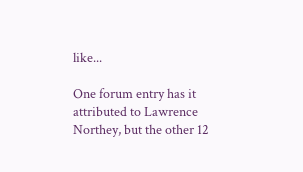like...

One forum entry has it attributed to Lawrence Northey, but the other 12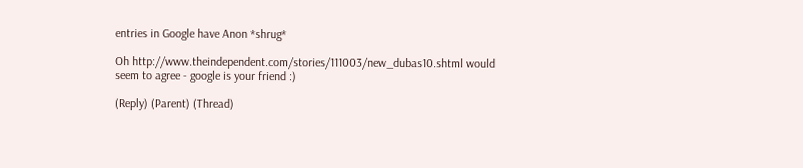entries in Google have Anon *shrug*

Oh http://www.theindependent.com/stories/111003/new_dubas10.shtml would seem to agree - google is your friend :)

(Reply) (Parent) (Thread)